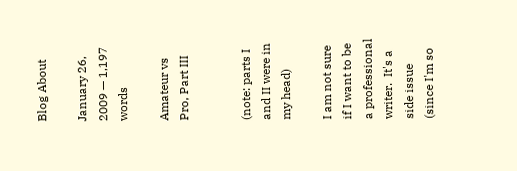Blog About

January 26, 2009 — 1,197 words

Amateur vs Pro, Part III


(note: parts I and II were in my head)

I am not sure if I want to be a professional writer.  It's a side issue (since I'm so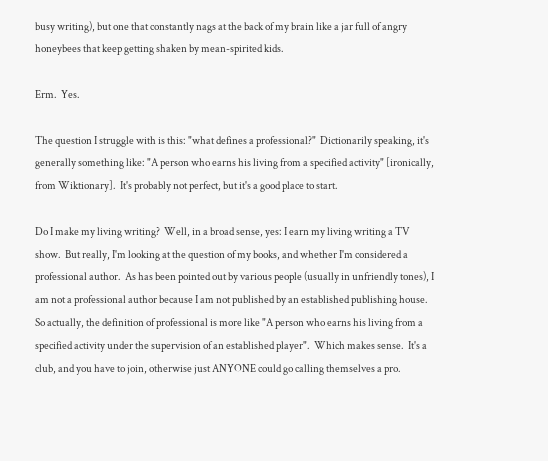busy writing), but one that constantly nags at the back of my brain like a jar full of angry honeybees that keep getting shaken by mean-spirited kids.

Erm.  Yes.

The question I struggle with is this: "what defines a professional?"  Dictionarily speaking, it's generally something like: "A person who earns his living from a specified activity" [ironically, from Wiktionary].  It's probably not perfect, but it's a good place to start.

Do I make my living writing?  Well, in a broad sense, yes: I earn my living writing a TV show.  But really, I'm looking at the question of my books, and whether I'm considered a professional author.  As has been pointed out by various people (usually in unfriendly tones), I am not a professional author because I am not published by an established publishing house.  So actually, the definition of professional is more like "A person who earns his living from a specified activity under the supervision of an established player".  Which makes sense.  It's a club, and you have to join, otherwise just ANYONE could go calling themselves a pro.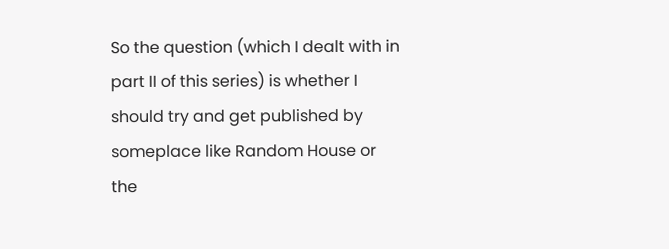So the question (which I dealt with in part II of this series) is whether I should try and get published by someplace like Random House or the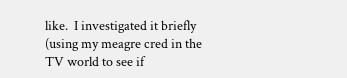like.  I investigated it briefly (using my meagre cred in the TV world to see if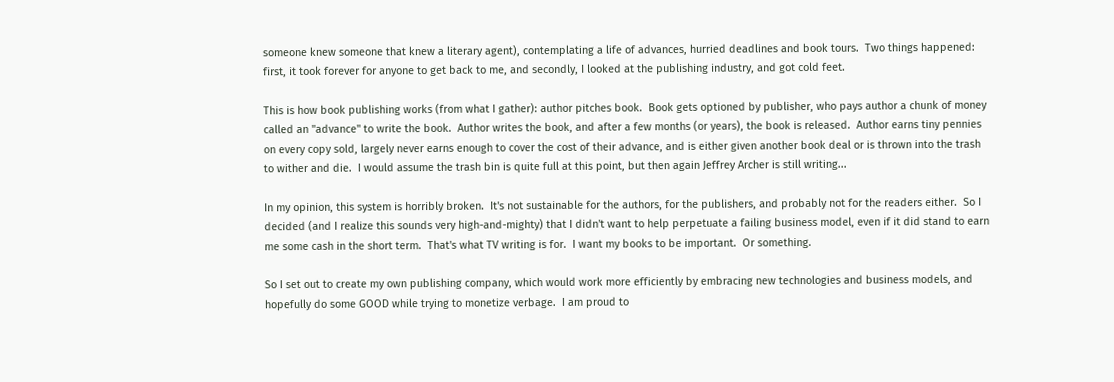someone knew someone that knew a literary agent), contemplating a life of advances, hurried deadlines and book tours.  Two things happened: first, it took forever for anyone to get back to me, and secondly, I looked at the publishing industry, and got cold feet.

This is how book publishing works (from what I gather): author pitches book.  Book gets optioned by publisher, who pays author a chunk of money called an "advance" to write the book.  Author writes the book, and after a few months (or years), the book is released.  Author earns tiny pennies on every copy sold, largely never earns enough to cover the cost of their advance, and is either given another book deal or is thrown into the trash to wither and die.  I would assume the trash bin is quite full at this point, but then again Jeffrey Archer is still writing...

In my opinion, this system is horribly broken.  It's not sustainable for the authors, for the publishers, and probably not for the readers either.  So I decided (and I realize this sounds very high-and-mighty) that I didn't want to help perpetuate a failing business model, even if it did stand to earn me some cash in the short term.  That's what TV writing is for.  I want my books to be important.  Or something.

So I set out to create my own publishing company, which would work more efficiently by embracing new technologies and business models, and hopefully do some GOOD while trying to monetize verbage.  I am proud to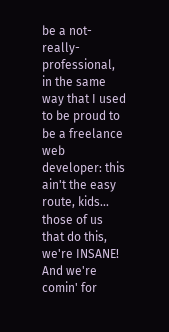be a not-really-professional, in the same way that I used to be proud to be a freelance web developer: this ain't the easy route, kids... those of us that do this, we're INSANE!  And we're comin' for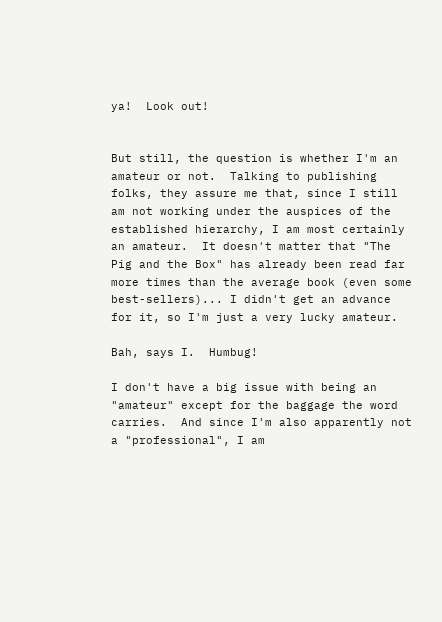ya!  Look out!


But still, the question is whether I'm an amateur or not.  Talking to publishing folks, they assure me that, since I still am not working under the auspices of the established hierarchy, I am most certainly an amateur.  It doesn't matter that "The Pig and the Box" has already been read far more times than the average book (even some best-sellers)... I didn't get an advance for it, so I'm just a very lucky amateur.

Bah, says I.  Humbug!

I don't have a big issue with being an "amateur" except for the baggage the word carries.  And since I'm also apparently not a "professional", I am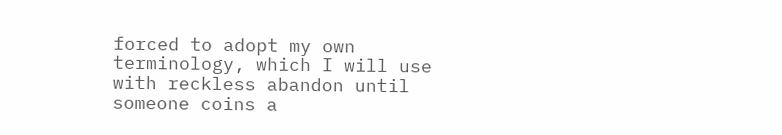forced to adopt my own terminology, which I will use with reckless abandon until someone coins a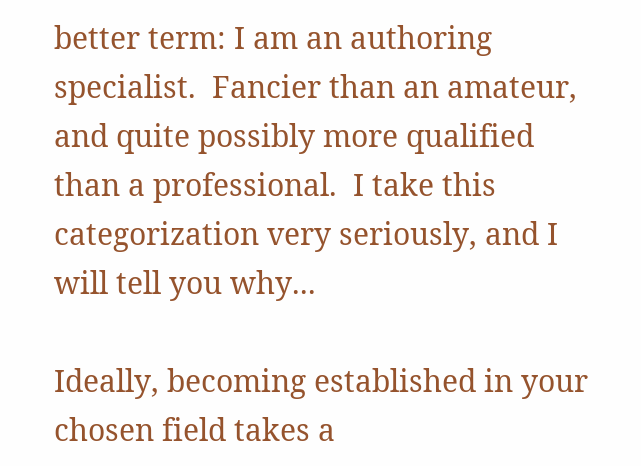better term: I am an authoring specialist.  Fancier than an amateur, and quite possibly more qualified than a professional.  I take this categorization very seriously, and I will tell you why...

Ideally, becoming established in your chosen field takes a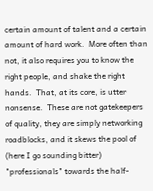certain amount of talent and a certain amount of hard work.  More often than not, it also requires you to know the right people, and shake the right hands.  That, at its core, is utter nonsense.  These are not gatekeepers of quality, they are simply networking roadblocks, and it skews the pool of (here I go sounding bitter) "professionals" towards the half-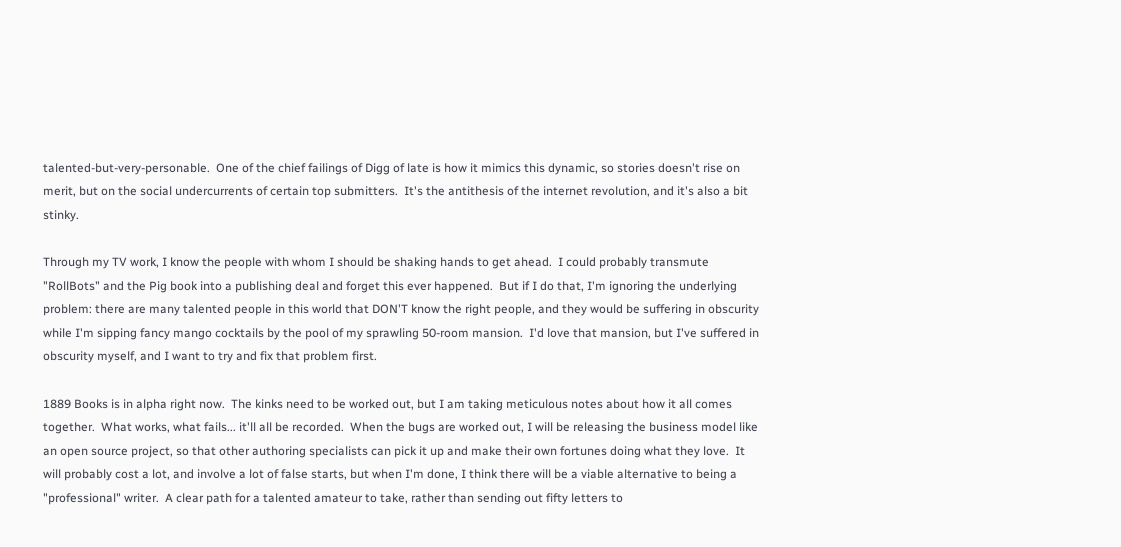talented-but-very-personable.  One of the chief failings of Digg of late is how it mimics this dynamic, so stories doesn't rise on merit, but on the social undercurrents of certain top submitters.  It's the antithesis of the internet revolution, and it's also a bit stinky.

Through my TV work, I know the people with whom I should be shaking hands to get ahead.  I could probably transmute "RollBots" and the Pig book into a publishing deal and forget this ever happened.  But if I do that, I'm ignoring the underlying problem: there are many talented people in this world that DON'T know the right people, and they would be suffering in obscurity while I'm sipping fancy mango cocktails by the pool of my sprawling 50-room mansion.  I'd love that mansion, but I've suffered in obscurity myself, and I want to try and fix that problem first.

1889 Books is in alpha right now.  The kinks need to be worked out, but I am taking meticulous notes about how it all comes together.  What works, what fails... it'll all be recorded.  When the bugs are worked out, I will be releasing the business model like an open source project, so that other authoring specialists can pick it up and make their own fortunes doing what they love.  It will probably cost a lot, and involve a lot of false starts, but when I'm done, I think there will be a viable alternative to being a "professional" writer.  A clear path for a talented amateur to take, rather than sending out fifty letters to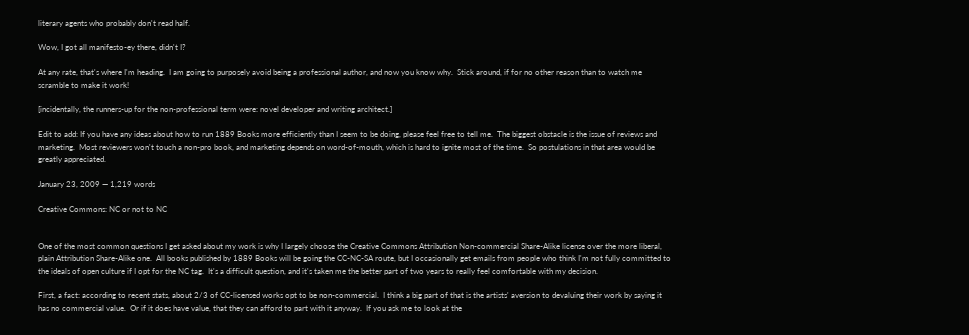literary agents who probably don't read half.

Wow, I got all manifesto-ey there, didn't I?

At any rate, that's where I'm heading.  I am going to purposely avoid being a professional author, and now you know why.  Stick around, if for no other reason than to watch me scramble to make it work!

[incidentally, the runners-up for the non-professional term were: novel developer and writing architect.]

Edit to add: If you have any ideas about how to run 1889 Books more efficiently than I seem to be doing, please feel free to tell me.  The biggest obstacle is the issue of reviews and marketing.  Most reviewers won't touch a non-pro book, and marketing depends on word-of-mouth, which is hard to ignite most of the time.  So postulations in that area would be greatly appreciated.

January 23, 2009 — 1,219 words

Creative Commons: NC or not to NC


One of the most common questions I get asked about my work is why I largely choose the Creative Commons Attribution Non-commercial Share-Alike license over the more liberal, plain Attribution Share-Alike one.  All books published by 1889 Books will be going the CC-NC-SA route, but I occasionally get emails from people who think I'm not fully committed to the ideals of open culture if I opt for the NC tag.  It's a difficult question, and it's taken me the better part of two years to really feel comfortable with my decision.

First, a fact: according to recent stats, about 2/3 of CC-licensed works opt to be non-commercial.  I think a big part of that is the artists' aversion to devaluing their work by saying it has no commercial value.  Or if it does have value, that they can afford to part with it anyway.  If you ask me to look at the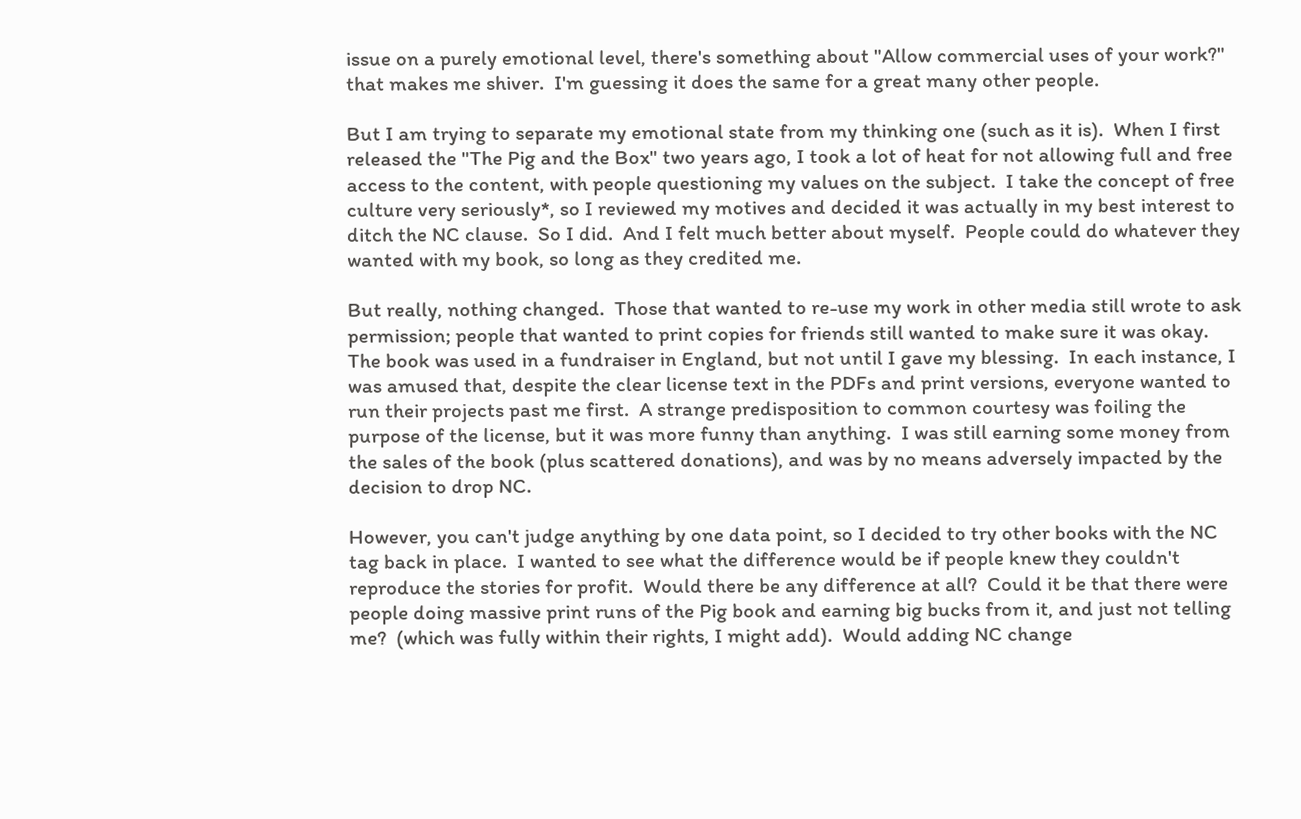issue on a purely emotional level, there's something about "Allow commercial uses of your work?" that makes me shiver.  I'm guessing it does the same for a great many other people.

But I am trying to separate my emotional state from my thinking one (such as it is).  When I first released the "The Pig and the Box" two years ago, I took a lot of heat for not allowing full and free access to the content, with people questioning my values on the subject.  I take the concept of free culture very seriously*, so I reviewed my motives and decided it was actually in my best interest to ditch the NC clause.  So I did.  And I felt much better about myself.  People could do whatever they wanted with my book, so long as they credited me.

But really, nothing changed.  Those that wanted to re-use my work in other media still wrote to ask permission; people that wanted to print copies for friends still wanted to make sure it was okay.  The book was used in a fundraiser in England, but not until I gave my blessing.  In each instance, I was amused that, despite the clear license text in the PDFs and print versions, everyone wanted to run their projects past me first.  A strange predisposition to common courtesy was foiling the purpose of the license, but it was more funny than anything.  I was still earning some money from the sales of the book (plus scattered donations), and was by no means adversely impacted by the decision to drop NC.

However, you can't judge anything by one data point, so I decided to try other books with the NC tag back in place.  I wanted to see what the difference would be if people knew they couldn't reproduce the stories for profit.  Would there be any difference at all?  Could it be that there were people doing massive print runs of the Pig book and earning big bucks from it, and just not telling me?  (which was fully within their rights, I might add).  Would adding NC change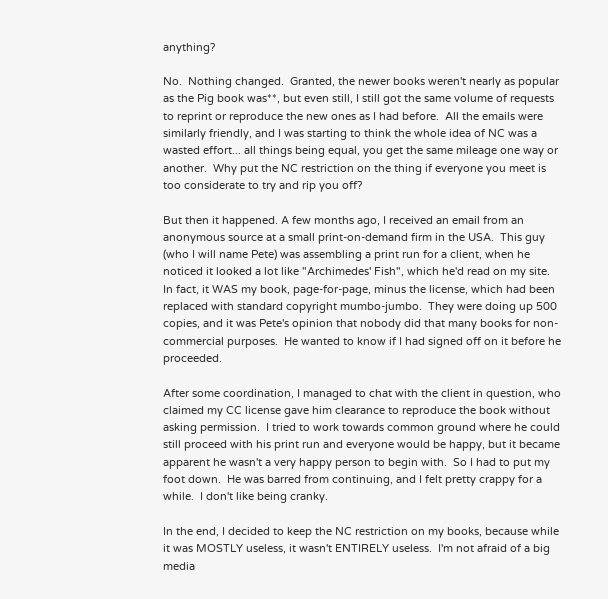anything?

No.  Nothing changed.  Granted, the newer books weren't nearly as popular as the Pig book was**, but even still, I still got the same volume of requests to reprint or reproduce the new ones as I had before.  All the emails were similarly friendly, and I was starting to think the whole idea of NC was a wasted effort... all things being equal, you get the same mileage one way or another.  Why put the NC restriction on the thing if everyone you meet is too considerate to try and rip you off?

But then it happened. A few months ago, I received an email from an anonymous source at a small print-on-demand firm in the USA.  This guy (who I will name Pete) was assembling a print run for a client, when he noticed it looked a lot like "Archimedes' Fish", which he'd read on my site.  In fact, it WAS my book, page-for-page, minus the license, which had been replaced with standard copyright mumbo-jumbo.  They were doing up 500 copies, and it was Pete's opinion that nobody did that many books for non-commercial purposes.  He wanted to know if I had signed off on it before he proceeded.

After some coordination, I managed to chat with the client in question, who claimed my CC license gave him clearance to reproduce the book without asking permission.  I tried to work towards common ground where he could still proceed with his print run and everyone would be happy, but it became apparent he wasn't a very happy person to begin with.  So I had to put my foot down.  He was barred from continuing, and I felt pretty crappy for a while.  I don't like being cranky.

In the end, I decided to keep the NC restriction on my books, because while it was MOSTLY useless, it wasn't ENTIRELY useless.  I'm not afraid of a big media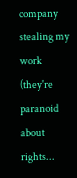company stealing my work (they're paranoid about rights...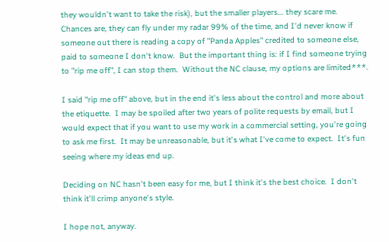they wouldn't want to take the risk), but the smaller players... they scare me.  Chances are, they can fly under my radar 99% of the time, and I'd never know if someone out there is reading a copy of "Panda Apples" credited to someone else, paid to someone I don't know.  But the important thing is: if I find someone trying to "rip me off", I can stop them.  Without the NC clause, my options are limited***.

I said "rip me off" above, but in the end it's less about the control and more about the etiquette.  I may be spoiled after two years of polite requests by email, but I would expect that if you want to use my work in a commercial setting, you're going to ask me first.  It may be unreasonable, but it's what I've come to expect.  It's fun seeing where my ideas end up.

Deciding on NC hasn't been easy for me, but I think it's the best choice.  I don't think it'll crimp anyone's style.

I hope not, anyway.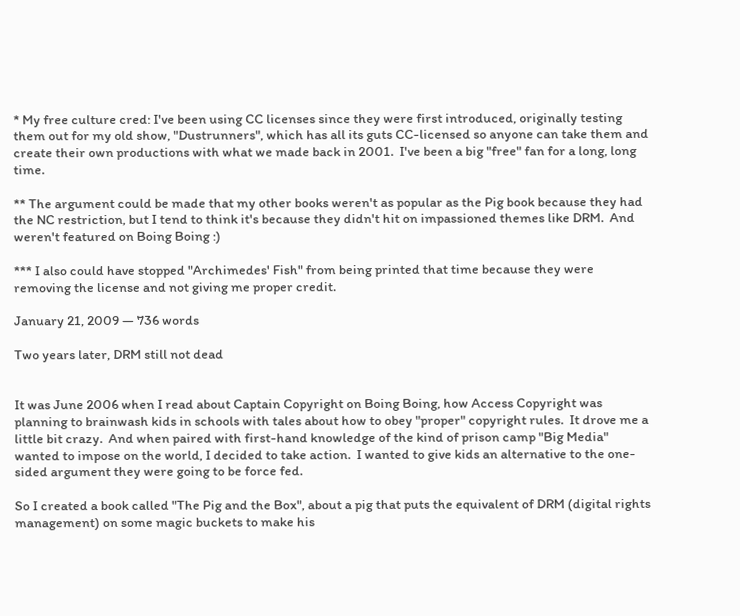* My free culture cred: I've been using CC licenses since they were first introduced, originally testing them out for my old show, "Dustrunners", which has all its guts CC-licensed so anyone can take them and create their own productions with what we made back in 2001.  I've been a big "free" fan for a long, long time.

** The argument could be made that my other books weren't as popular as the Pig book because they had the NC restriction, but I tend to think it's because they didn't hit on impassioned themes like DRM.  And weren't featured on Boing Boing :)

*** I also could have stopped "Archimedes' Fish" from being printed that time because they were removing the license and not giving me proper credit.

January 21, 2009 — 736 words

Two years later, DRM still not dead


It was June 2006 when I read about Captain Copyright on Boing Boing, how Access Copyright was planning to brainwash kids in schools with tales about how to obey "proper" copyright rules.  It drove me a little bit crazy.  And when paired with first-hand knowledge of the kind of prison camp "Big Media" wanted to impose on the world, I decided to take action.  I wanted to give kids an alternative to the one-sided argument they were going to be force fed.

So I created a book called "The Pig and the Box", about a pig that puts the equivalent of DRM (digital rights management) on some magic buckets to make his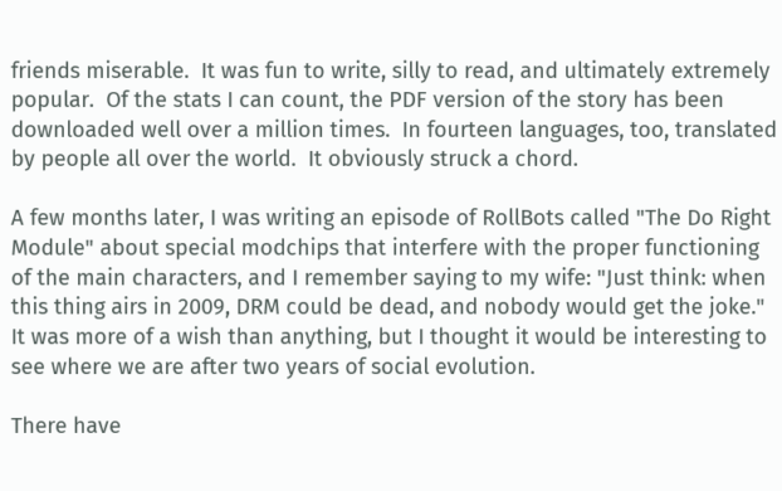friends miserable.  It was fun to write, silly to read, and ultimately extremely popular.  Of the stats I can count, the PDF version of the story has been downloaded well over a million times.  In fourteen languages, too, translated by people all over the world.  It obviously struck a chord.

A few months later, I was writing an episode of RollBots called "The Do Right Module" about special modchips that interfere with the proper functioning of the main characters, and I remember saying to my wife: "Just think: when this thing airs in 2009, DRM could be dead, and nobody would get the joke."  It was more of a wish than anything, but I thought it would be interesting to see where we are after two years of social evolution.

There have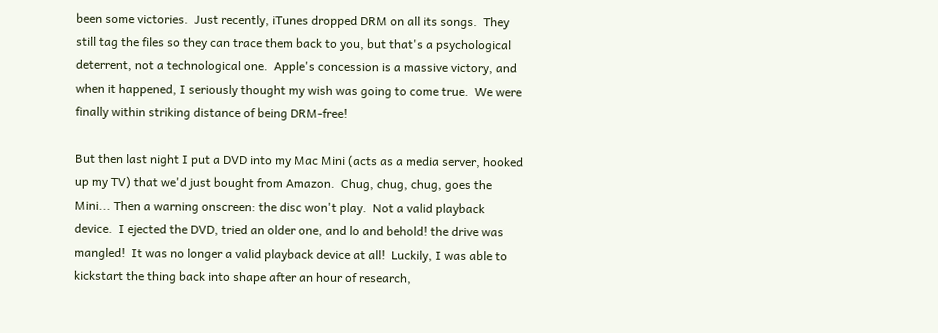been some victories.  Just recently, iTunes dropped DRM on all its songs.  They still tag the files so they can trace them back to you, but that's a psychological deterrent, not a technological one.  Apple's concession is a massive victory, and when it happened, I seriously thought my wish was going to come true.  We were finally within striking distance of being DRM-free!

But then last night I put a DVD into my Mac Mini (acts as a media server, hooked up my TV) that we'd just bought from Amazon.  Chug, chug, chug, goes the Mini... Then a warning onscreen: the disc won't play.  Not a valid playback device.  I ejected the DVD, tried an older one, and lo and behold! the drive was mangled!  It was no longer a valid playback device at all!  Luckily, I was able to kickstart the thing back into shape after an hour of research,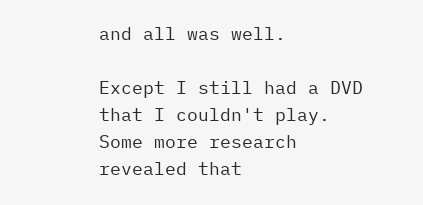and all was well.

Except I still had a DVD that I couldn't play.  Some more research revealed that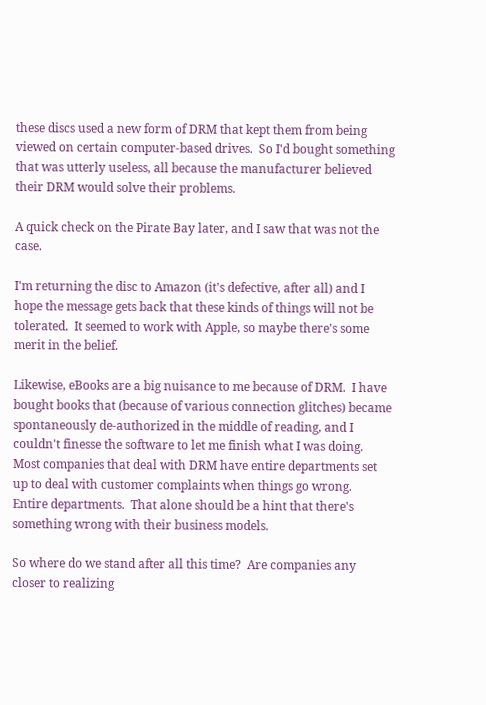these discs used a new form of DRM that kept them from being viewed on certain computer-based drives.  So I'd bought something that was utterly useless, all because the manufacturer believed their DRM would solve their problems.

A quick check on the Pirate Bay later, and I saw that was not the case.

I'm returning the disc to Amazon (it's defective, after all) and I hope the message gets back that these kinds of things will not be tolerated.  It seemed to work with Apple, so maybe there's some merit in the belief.

Likewise, eBooks are a big nuisance to me because of DRM.  I have bought books that (because of various connection glitches) became spontaneously de-authorized in the middle of reading, and I couldn't finesse the software to let me finish what I was doing.  Most companies that deal with DRM have entire departments set up to deal with customer complaints when things go wrong.  Entire departments.  That alone should be a hint that there's something wrong with their business models.

So where do we stand after all this time?  Are companies any closer to realizing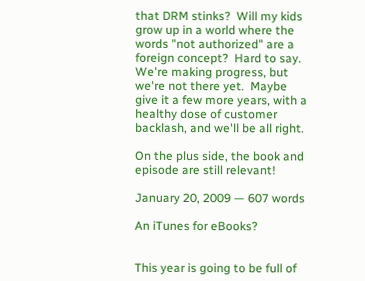that DRM stinks?  Will my kids grow up in a world where the words "not authorized" are a foreign concept?  Hard to say.  We're making progress, but we're not there yet.  Maybe give it a few more years, with a healthy dose of customer backlash, and we'll be all right.

On the plus side, the book and episode are still relevant!

January 20, 2009 — 607 words

An iTunes for eBooks?


This year is going to be full of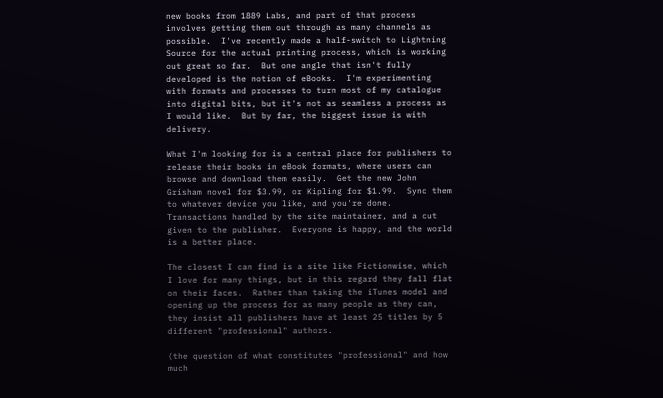new books from 1889 Labs, and part of that process involves getting them out through as many channels as possible.  I've recently made a half-switch to Lightning Source for the actual printing process, which is working out great so far.  But one angle that isn't fully developed is the notion of eBooks.  I'm experimenting with formats and processes to turn most of my catalogue into digital bits, but it's not as seamless a process as I would like.  But by far, the biggest issue is with delivery.

What I'm looking for is a central place for publishers to release their books in eBook formats, where users can browse and download them easily.  Get the new John Grisham novel for $3.99, or Kipling for $1.99.  Sync them to whatever device you like, and you're done.  Transactions handled by the site maintainer, and a cut given to the publisher.  Everyone is happy, and the world is a better place.

The closest I can find is a site like Fictionwise, which I love for many things, but in this regard they fall flat on their faces.  Rather than taking the iTunes model and opening up the process for as many people as they can, they insist all publishers have at least 25 titles by 5 different "professional" authors.

(the question of what constitutes "professional" and how much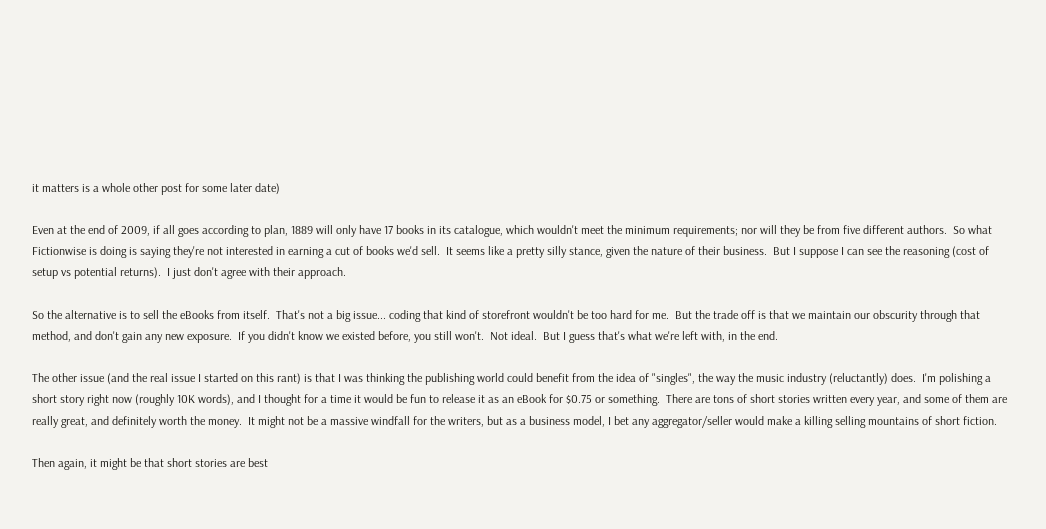it matters is a whole other post for some later date)

Even at the end of 2009, if all goes according to plan, 1889 will only have 17 books in its catalogue, which wouldn't meet the minimum requirements; nor will they be from five different authors.  So what Fictionwise is doing is saying they're not interested in earning a cut of books we'd sell.  It seems like a pretty silly stance, given the nature of their business.  But I suppose I can see the reasoning (cost of setup vs potential returns).  I just don't agree with their approach.

So the alternative is to sell the eBooks from itself.  That's not a big issue... coding that kind of storefront wouldn't be too hard for me.  But the trade off is that we maintain our obscurity through that method, and don't gain any new exposure.  If you didn't know we existed before, you still won't.  Not ideal.  But I guess that's what we're left with, in the end.

The other issue (and the real issue I started on this rant) is that I was thinking the publishing world could benefit from the idea of "singles", the way the music industry (reluctantly) does.  I'm polishing a short story right now (roughly 10K words), and I thought for a time it would be fun to release it as an eBook for $0.75 or something.  There are tons of short stories written every year, and some of them are really great, and definitely worth the money.  It might not be a massive windfall for the writers, but as a business model, I bet any aggregator/seller would make a killing selling mountains of short fiction.

Then again, it might be that short stories are best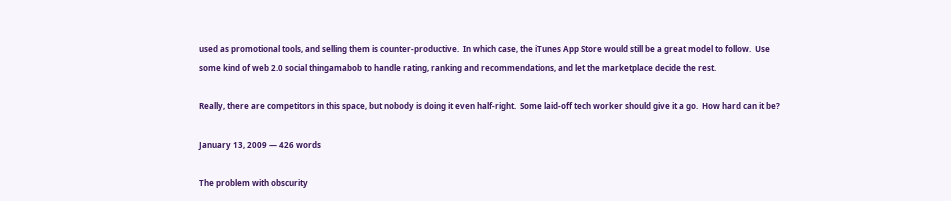used as promotional tools, and selling them is counter-productive.  In which case, the iTunes App Store would still be a great model to follow.  Use some kind of web 2.0 social thingamabob to handle rating, ranking and recommendations, and let the marketplace decide the rest.

Really, there are competitors in this space, but nobody is doing it even half-right.  Some laid-off tech worker should give it a go.  How hard can it be?

January 13, 2009 — 426 words

The problem with obscurity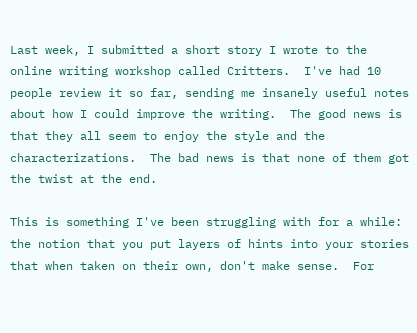Last week, I submitted a short story I wrote to the online writing workshop called Critters.  I've had 10 people review it so far, sending me insanely useful notes about how I could improve the writing.  The good news is that they all seem to enjoy the style and the characterizations.  The bad news is that none of them got the twist at the end.

This is something I've been struggling with for a while: the notion that you put layers of hints into your stories that when taken on their own, don't make sense.  For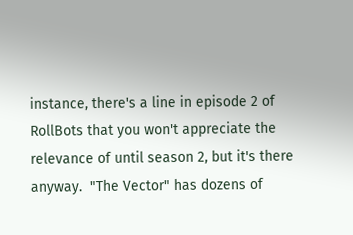instance, there's a line in episode 2 of RollBots that you won't appreciate the relevance of until season 2, but it's there anyway.  "The Vector" has dozens of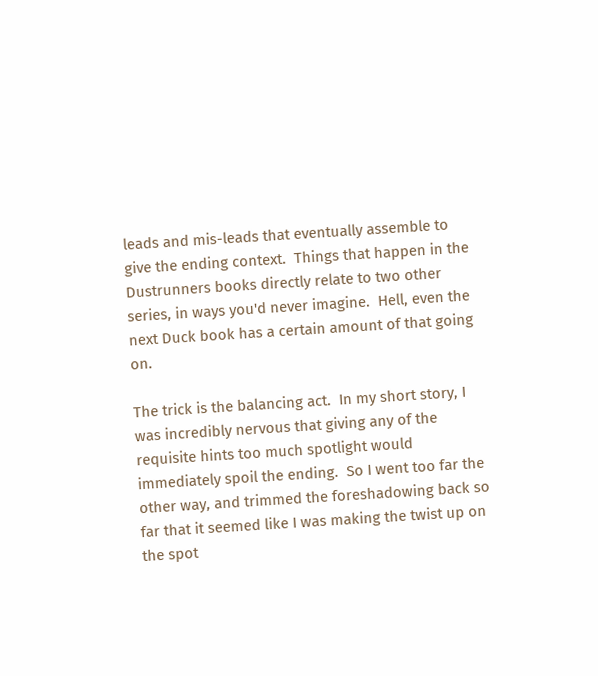leads and mis-leads that eventually assemble to give the ending context.  Things that happen in the Dustrunners books directly relate to two other series, in ways you'd never imagine.  Hell, even the next Duck book has a certain amount of that going on.

The trick is the balancing act.  In my short story, I was incredibly nervous that giving any of the requisite hints too much spotlight would immediately spoil the ending.  So I went too far the other way, and trimmed the foreshadowing back so far that it seemed like I was making the twist up on the spot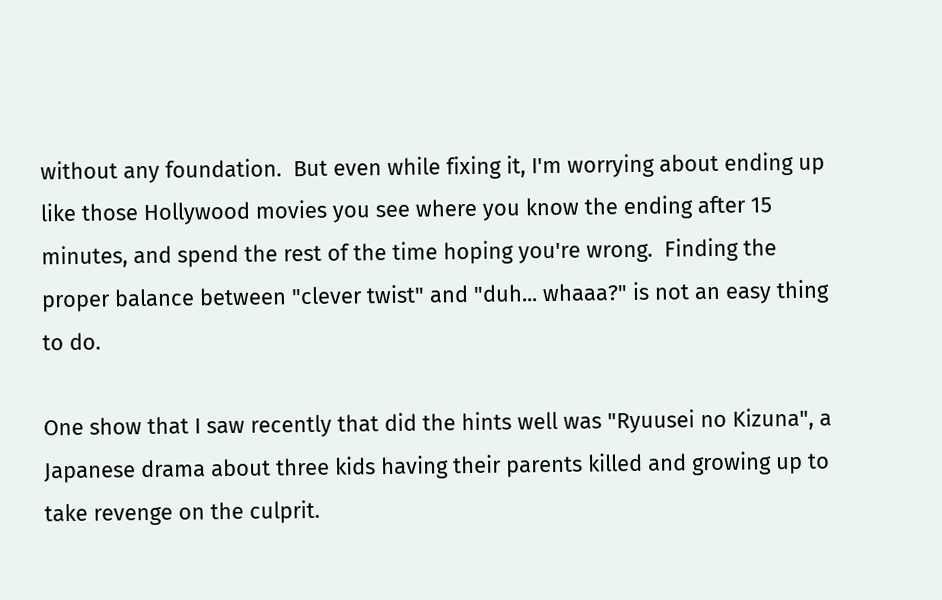without any foundation.  But even while fixing it, I'm worrying about ending up like those Hollywood movies you see where you know the ending after 15 minutes, and spend the rest of the time hoping you're wrong.  Finding the proper balance between "clever twist" and "duh... whaaa?" is not an easy thing to do.

One show that I saw recently that did the hints well was "Ryuusei no Kizuna", a Japanese drama about three kids having their parents killed and growing up to take revenge on the culprit.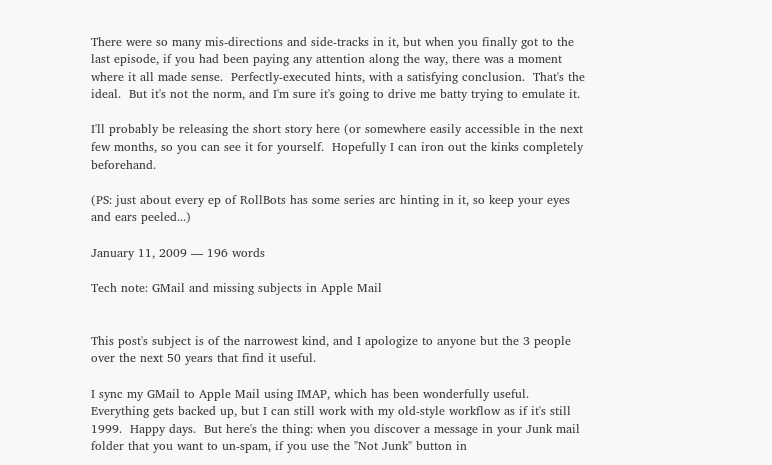There were so many mis-directions and side-tracks in it, but when you finally got to the last episode, if you had been paying any attention along the way, there was a moment where it all made sense.  Perfectly-executed hints, with a satisfying conclusion.  That's the ideal.  But it's not the norm, and I'm sure it's going to drive me batty trying to emulate it.

I'll probably be releasing the short story here (or somewhere easily accessible in the next few months, so you can see it for yourself.  Hopefully I can iron out the kinks completely beforehand.

(PS: just about every ep of RollBots has some series arc hinting in it, so keep your eyes and ears peeled...)

January 11, 2009 — 196 words

Tech note: GMail and missing subjects in Apple Mail


This post's subject is of the narrowest kind, and I apologize to anyone but the 3 people over the next 50 years that find it useful.

I sync my GMail to Apple Mail using IMAP, which has been wonderfully useful.  Everything gets backed up, but I can still work with my old-style workflow as if it's still 1999.  Happy days.  But here's the thing: when you discover a message in your Junk mail folder that you want to un-spam, if you use the "Not Junk" button in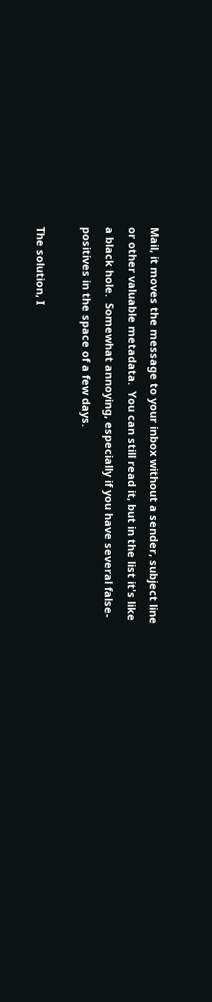Mail, it moves the message to your inbox without a sender, subject line or other valuable metadata.  You can still read it, but in the list it's like a black hole.  Somewhat annoying, especially if you have several false-positives in the space of a few days.

The solution, I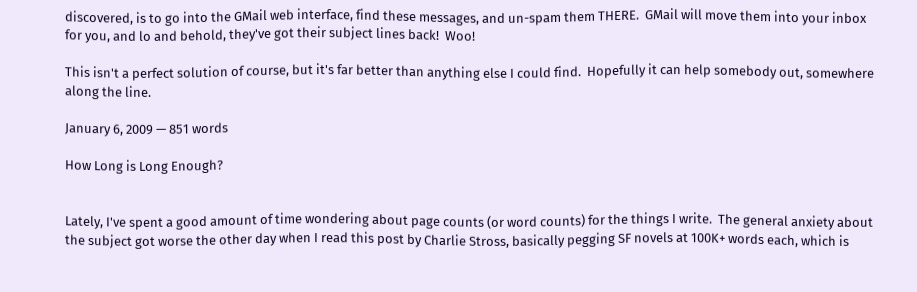discovered, is to go into the GMail web interface, find these messages, and un-spam them THERE.  GMail will move them into your inbox for you, and lo and behold, they've got their subject lines back!  Woo!

This isn't a perfect solution of course, but it's far better than anything else I could find.  Hopefully it can help somebody out, somewhere along the line.

January 6, 2009 — 851 words

How Long is Long Enough?


Lately, I've spent a good amount of time wondering about page counts (or word counts) for the things I write.  The general anxiety about the subject got worse the other day when I read this post by Charlie Stross, basically pegging SF novels at 100K+ words each, which is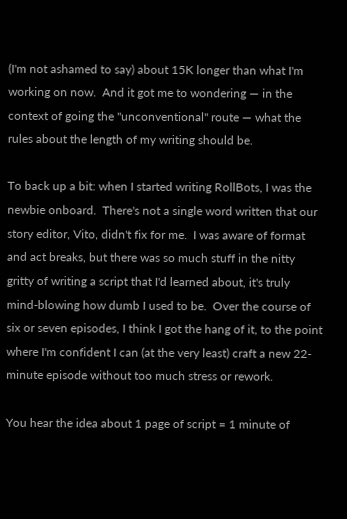(I'm not ashamed to say) about 15K longer than what I'm working on now.  And it got me to wondering — in the context of going the "unconventional" route — what the rules about the length of my writing should be.

To back up a bit: when I started writing RollBots, I was the newbie onboard.  There's not a single word written that our story editor, Vito, didn't fix for me.  I was aware of format and act breaks, but there was so much stuff in the nitty gritty of writing a script that I'd learned about, it's truly mind-blowing how dumb I used to be.  Over the course of six or seven episodes, I think I got the hang of it, to the point where I'm confident I can (at the very least) craft a new 22-minute episode without too much stress or rework.

You hear the idea about 1 page of script = 1 minute of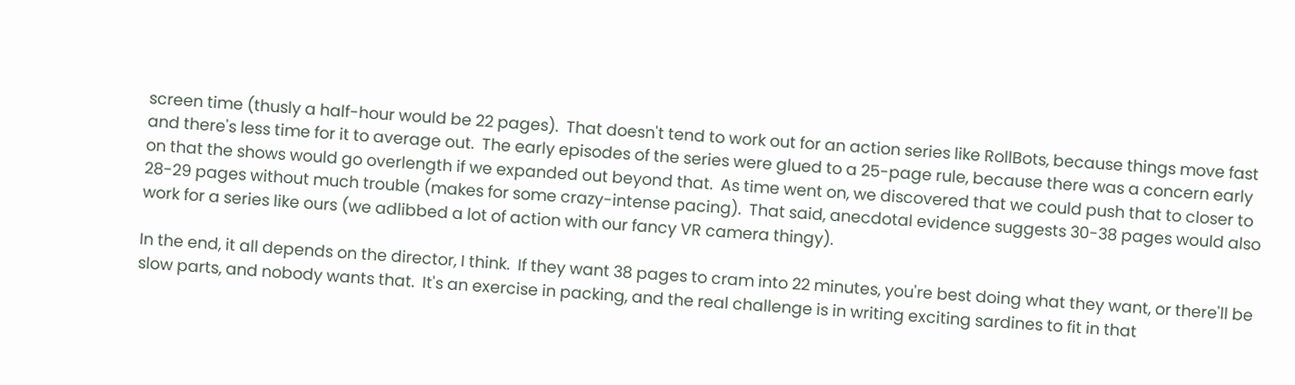screen time (thusly a half-hour would be 22 pages).  That doesn't tend to work out for an action series like RollBots, because things move fast and there's less time for it to average out.  The early episodes of the series were glued to a 25-page rule, because there was a concern early on that the shows would go overlength if we expanded out beyond that.  As time went on, we discovered that we could push that to closer to 28-29 pages without much trouble (makes for some crazy-intense pacing).  That said, anecdotal evidence suggests 30-38 pages would also work for a series like ours (we adlibbed a lot of action with our fancy VR camera thingy).

In the end, it all depends on the director, I think.  If they want 38 pages to cram into 22 minutes, you're best doing what they want, or there'll be slow parts, and nobody wants that.  It's an exercise in packing, and the real challenge is in writing exciting sardines to fit in that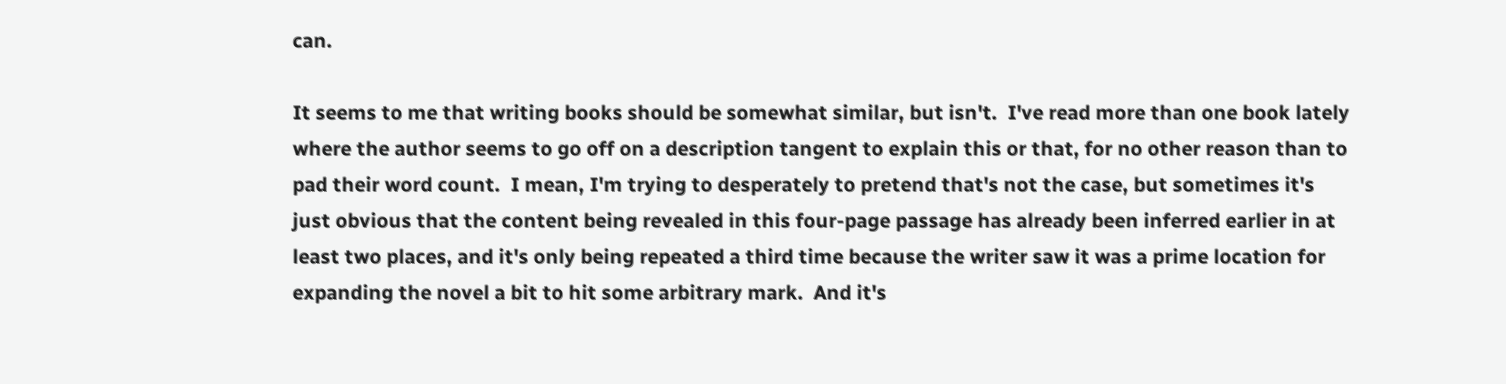can.

It seems to me that writing books should be somewhat similar, but isn't.  I've read more than one book lately where the author seems to go off on a description tangent to explain this or that, for no other reason than to pad their word count.  I mean, I'm trying to desperately to pretend that's not the case, but sometimes it's just obvious that the content being revealed in this four-page passage has already been inferred earlier in at least two places, and it's only being repeated a third time because the writer saw it was a prime location for expanding the novel a bit to hit some arbitrary mark.  And it's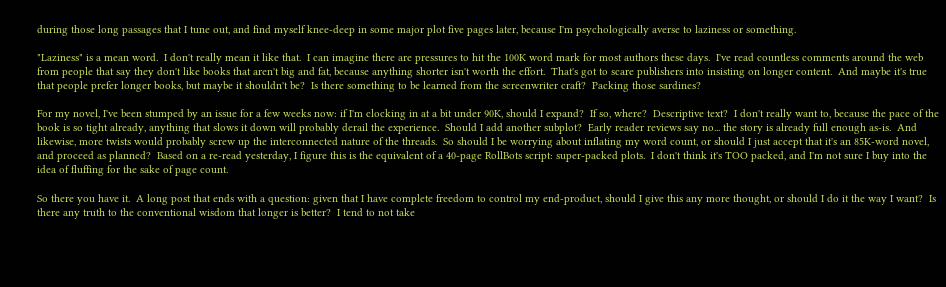during those long passages that I tune out, and find myself knee-deep in some major plot five pages later, because I'm psychologically averse to laziness or something.

"Laziness" is a mean word.  I don't really mean it like that.  I can imagine there are pressures to hit the 100K word mark for most authors these days.  I've read countless comments around the web from people that say they don't like books that aren't big and fat, because anything shorter isn't worth the effort.  That's got to scare publishers into insisting on longer content.  And maybe it's true that people prefer longer books, but maybe it shouldn't be?  Is there something to be learned from the screenwriter craft?  Packing those sardines?

For my novel, I've been stumped by an issue for a few weeks now: if I'm clocking in at a bit under 90K, should I expand?  If so, where?  Descriptive text?  I don't really want to, because the pace of the book is so tight already, anything that slows it down will probably derail the experience.  Should I add another subplot?  Early reader reviews say no... the story is already full enough as-is.  And likewise, more twists would probably screw up the interconnected nature of the threads.  So should I be worrying about inflating my word count, or should I just accept that it's an 85K-word novel, and proceed as planned?  Based on a re-read yesterday, I figure this is the equivalent of a 40-page RollBots script: super-packed plots.  I don't think it's TOO packed, and I'm not sure I buy into the idea of fluffing for the sake of page count.

So there you have it.  A long post that ends with a question: given that I have complete freedom to control my end-product, should I give this any more thought, or should I do it the way I want?  Is there any truth to the conventional wisdom that longer is better?  I tend to not take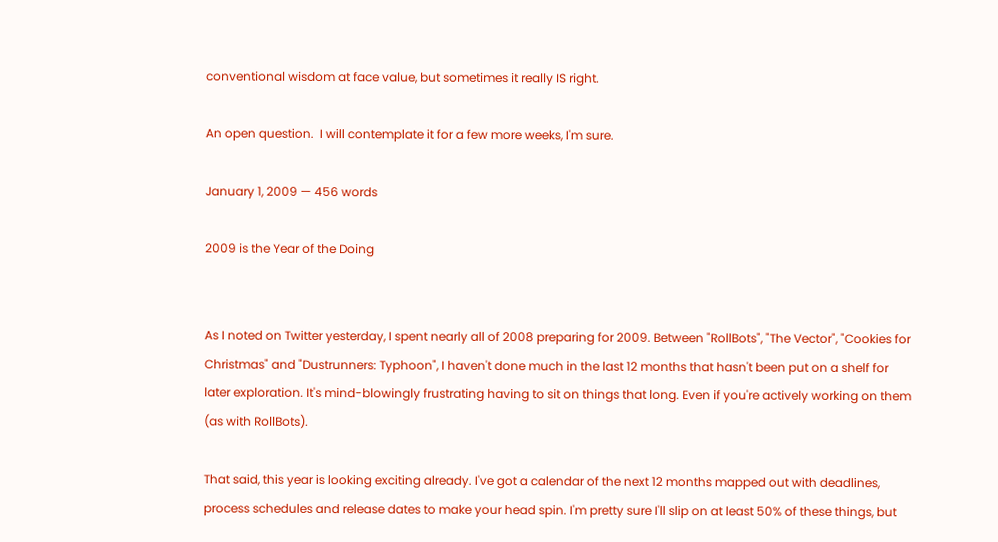conventional wisdom at face value, but sometimes it really IS right.

An open question.  I will contemplate it for a few more weeks, I'm sure.

January 1, 2009 — 456 words

2009 is the Year of the Doing


As I noted on Twitter yesterday, I spent nearly all of 2008 preparing for 2009. Between "RollBots", "The Vector", "Cookies for Christmas" and "Dustrunners: Typhoon", I haven't done much in the last 12 months that hasn't been put on a shelf for later exploration. It's mind-blowingly frustrating having to sit on things that long. Even if you're actively working on them (as with RollBots).

That said, this year is looking exciting already. I've got a calendar of the next 12 months mapped out with deadlines, process schedules and release dates to make your head spin. I'm pretty sure I'll slip on at least 50% of these things, but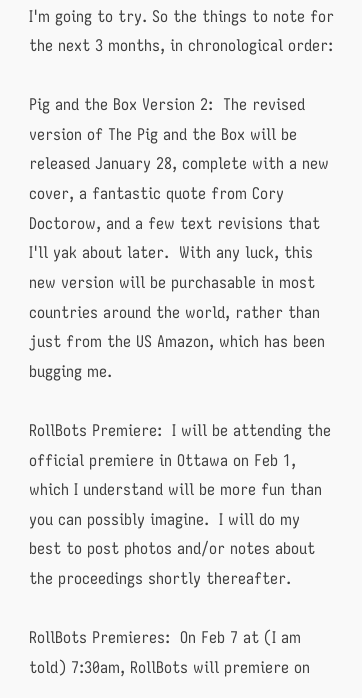I'm going to try. So the things to note for the next 3 months, in chronological order:

Pig and the Box Version 2:  The revised version of The Pig and the Box will be released January 28, complete with a new cover, a fantastic quote from Cory Doctorow, and a few text revisions that I'll yak about later.  With any luck, this new version will be purchasable in most countries around the world, rather than just from the US Amazon, which has been bugging me.

RollBots Premiere:  I will be attending the official premiere in Ottawa on Feb 1, which I understand will be more fun than you can possibly imagine.  I will do my best to post photos and/or notes about the proceedings shortly thereafter.

RollBots Premieres:  On Feb 7 at (I am told) 7:30am, RollBots will premiere on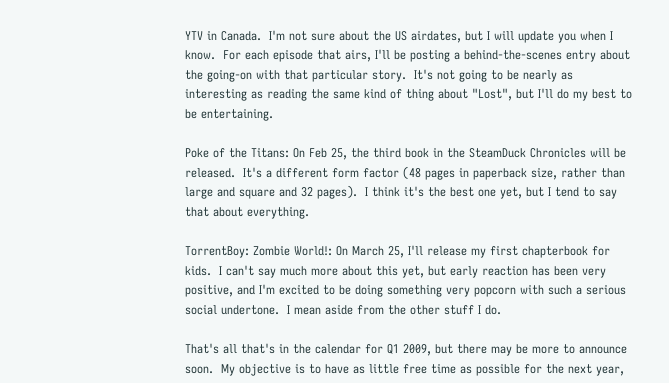YTV in Canada.  I'm not sure about the US airdates, but I will update you when I know.  For each episode that airs, I'll be posting a behind-the-scenes entry about the going-on with that particular story.  It's not going to be nearly as interesting as reading the same kind of thing about "Lost", but I'll do my best to be entertaining.

Poke of the Titans: On Feb 25, the third book in the SteamDuck Chronicles will be released.  It's a different form factor (48 pages in paperback size, rather than large and square and 32 pages).  I think it's the best one yet, but I tend to say that about everything.

TorrentBoy: Zombie World!: On March 25, I'll release my first chapterbook for kids.  I can't say much more about this yet, but early reaction has been very positive, and I'm excited to be doing something very popcorn with such a serious social undertone.  I mean aside from the other stuff I do.

That's all that's in the calendar for Q1 2009, but there may be more to announce soon.  My objective is to have as little free time as possible for the next year,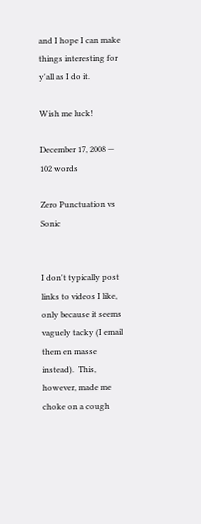and I hope I can make things interesting for y'all as I do it.

Wish me luck!

December 17, 2008 — 102 words

Zero Punctuation vs Sonic


I don't typically post links to videos I like, only because it seems vaguely tacky (I email them en masse instead).  This, however, made me choke on a cough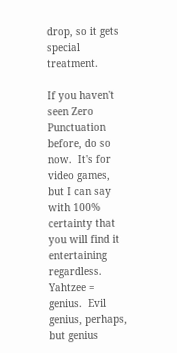drop, so it gets special treatment.

If you haven't seen Zero Punctuation before, do so now.  It's for video games, but I can say with 100% certainty that you will find it entertaining regardless.  Yahtzee = genius.  Evil genius, perhaps, but genius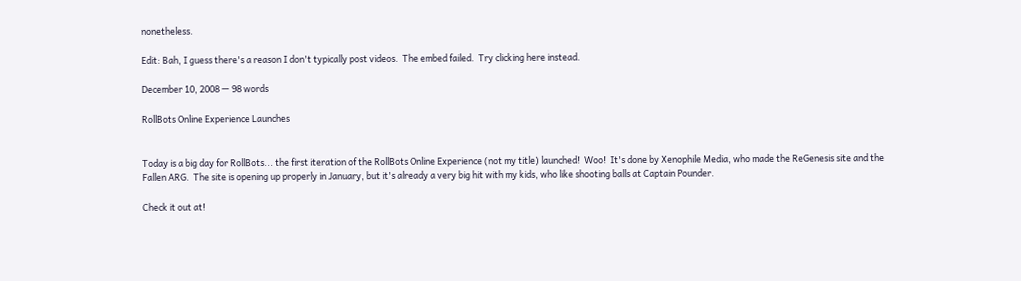nonetheless.

Edit: Bah, I guess there's a reason I don't typically post videos.  The embed failed.  Try clicking here instead.

December 10, 2008 — 98 words

RollBots Online Experience Launches


Today is a big day for RollBots... the first iteration of the RollBots Online Experience (not my title) launched!  Woo!  It's done by Xenophile Media, who made the ReGenesis site and the Fallen ARG.  The site is opening up properly in January, but it's already a very big hit with my kids, who like shooting balls at Captain Pounder.

Check it out at!